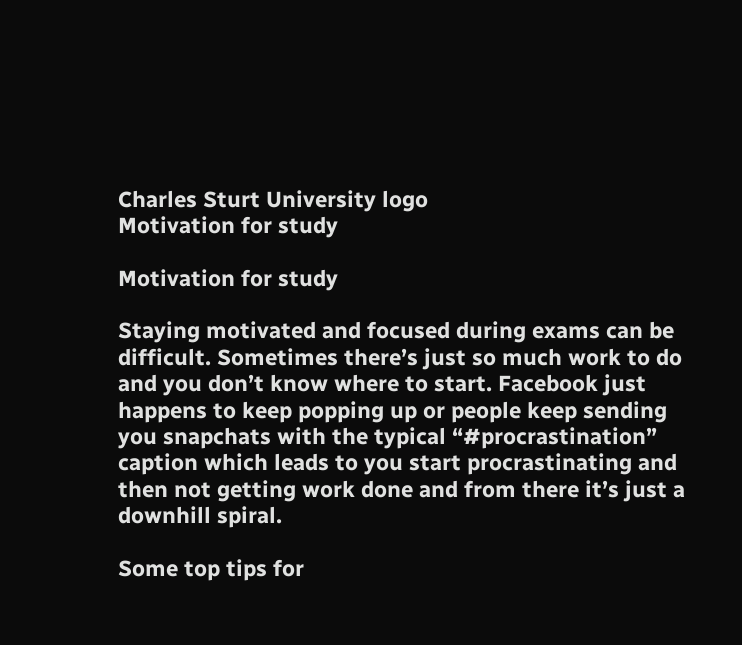Charles Sturt University logo
Motivation for study

Motivation for study

Staying motivated and focused during exams can be difficult. Sometimes there’s just so much work to do and you don’t know where to start. Facebook just happens to keep popping up or people keep sending you snapchats with the typical “#procrastination” caption which leads to you start procrastinating and then not getting work done and from there it’s just a downhill spiral.

Some top tips for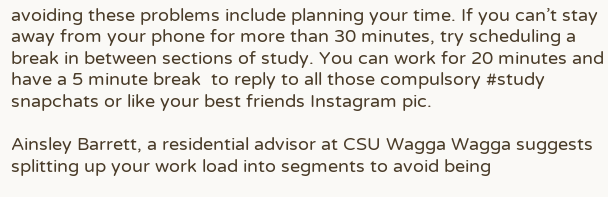avoiding these problems include planning your time. If you can’t stay away from your phone for more than 30 minutes, try scheduling a break in between sections of study. You can work for 20 minutes and have a 5 minute break  to reply to all those compulsory #study snapchats or like your best friends Instagram pic.

Ainsley Barrett, a residential advisor at CSU Wagga Wagga suggests splitting up your work load into segments to avoid being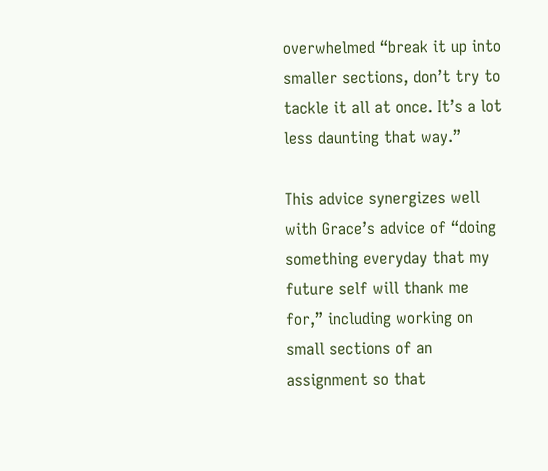overwhelmed “break it up into smaller sections, don’t try to tackle it all at once. It’s a lot less daunting that way.”

This advice synergizes well with Grace’s advice of “doing something everyday that my future self will thank me for,” including working on small sections of an assignment so that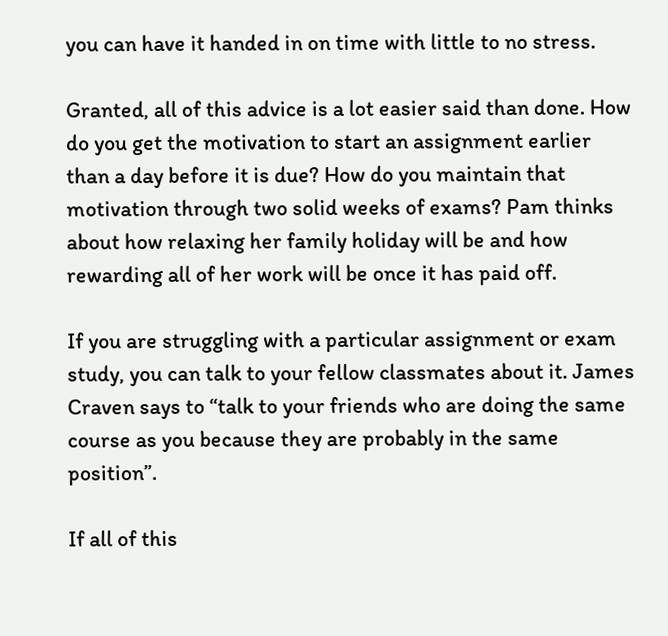you can have it handed in on time with little to no stress.

Granted, all of this advice is a lot easier said than done. How do you get the motivation to start an assignment earlier than a day before it is due? How do you maintain that motivation through two solid weeks of exams? Pam thinks about how relaxing her family holiday will be and how rewarding all of her work will be once it has paid off.

If you are struggling with a particular assignment or exam study, you can talk to your fellow classmates about it. James Craven says to “talk to your friends who are doing the same course as you because they are probably in the same position”.

If all of this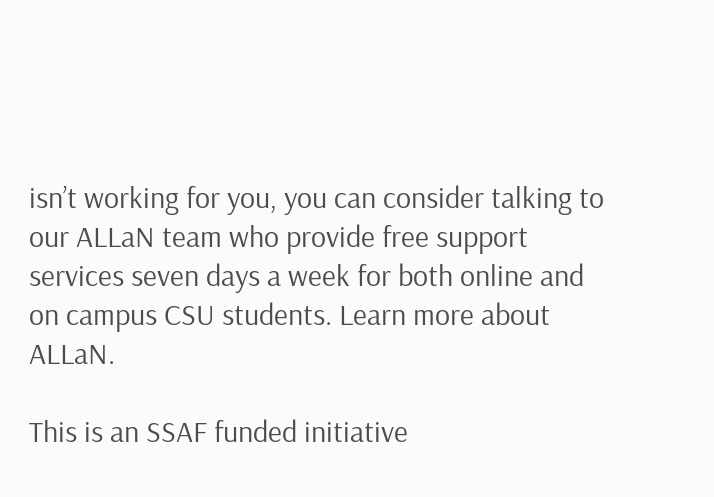isn’t working for you, you can consider talking to our ALLaN team who provide free support services seven days a week for both online and on campus CSU students. Learn more about ALLaN.

This is an SSAF funded initiative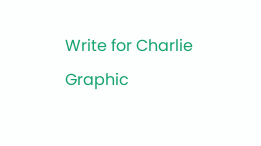Write for Charlie Graphic